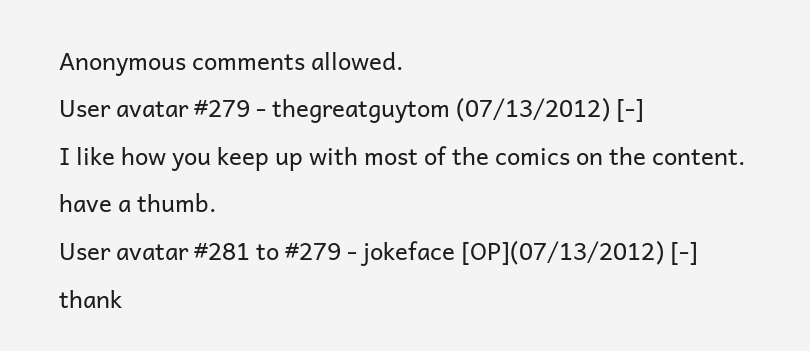Anonymous comments allowed.
User avatar #279 - thegreatguytom (07/13/2012) [-]
I like how you keep up with most of the comics on the content. have a thumb.
User avatar #281 to #279 - jokeface [OP](07/13/2012) [-]
thank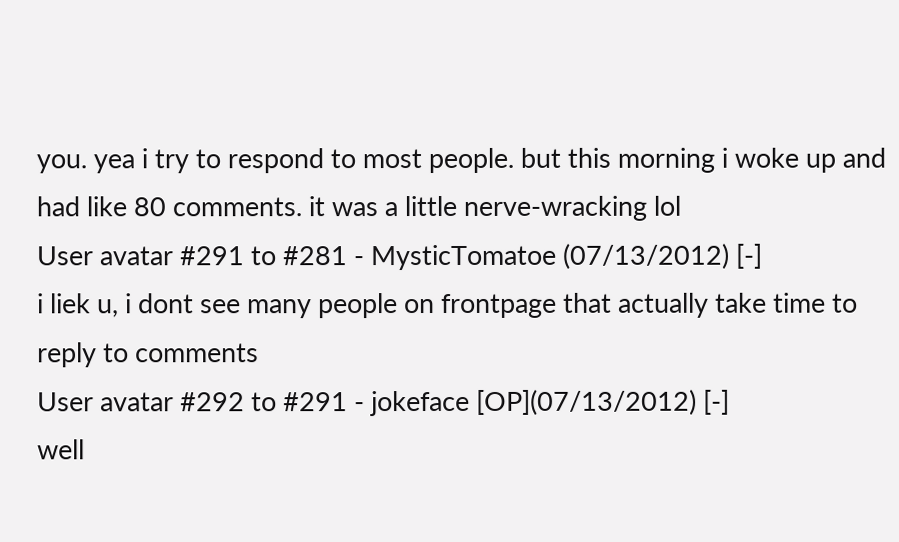you. yea i try to respond to most people. but this morning i woke up and had like 80 comments. it was a little nerve-wracking lol
User avatar #291 to #281 - MysticTomatoe (07/13/2012) [-]
i liek u, i dont see many people on frontpage that actually take time to reply to comments
User avatar #292 to #291 - jokeface [OP](07/13/2012) [-]
well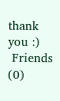thank you :)
 Friends (0)